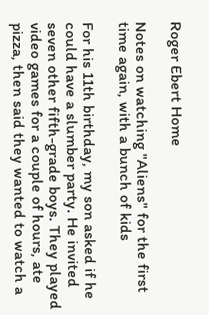Roger Ebert Home

Notes on watching "Aliens" for the first time again, with a bunch of kids

For his 11th birthday, my son asked if he could have a slumber party. He invited seven other fifth-grade boys. They played video games for a couple of hours, ate pizza, then said they wanted to watch a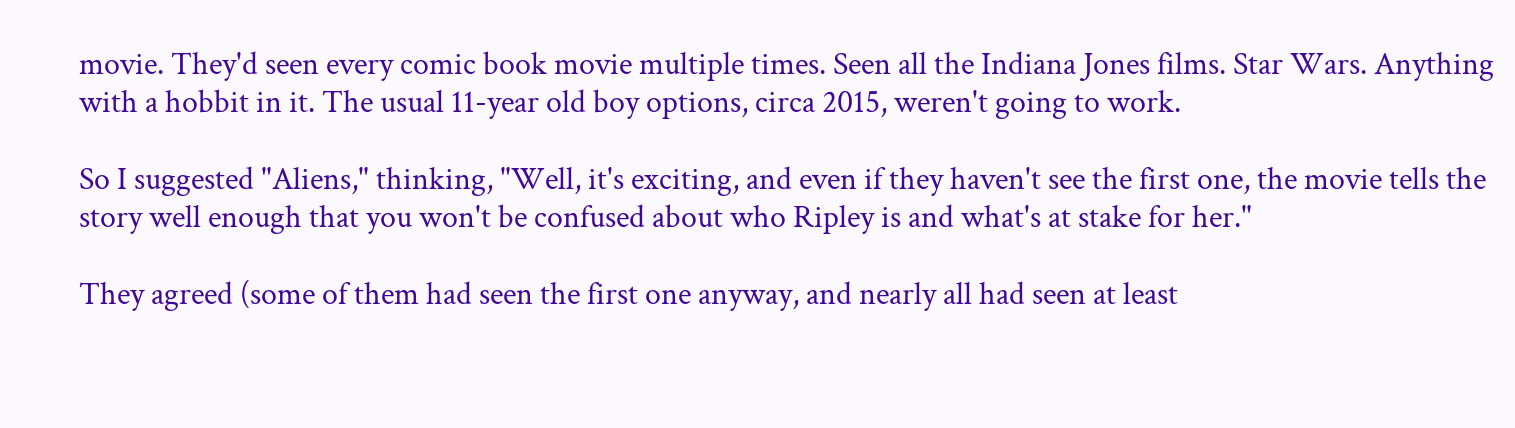movie. They'd seen every comic book movie multiple times. Seen all the Indiana Jones films. Star Wars. Anything with a hobbit in it. The usual 11-year old boy options, circa 2015, weren't going to work.

So I suggested "Aliens," thinking, "Well, it's exciting, and even if they haven't see the first one, the movie tells the story well enough that you won't be confused about who Ripley is and what's at stake for her."

They agreed (some of them had seen the first one anyway, and nearly all had seen at least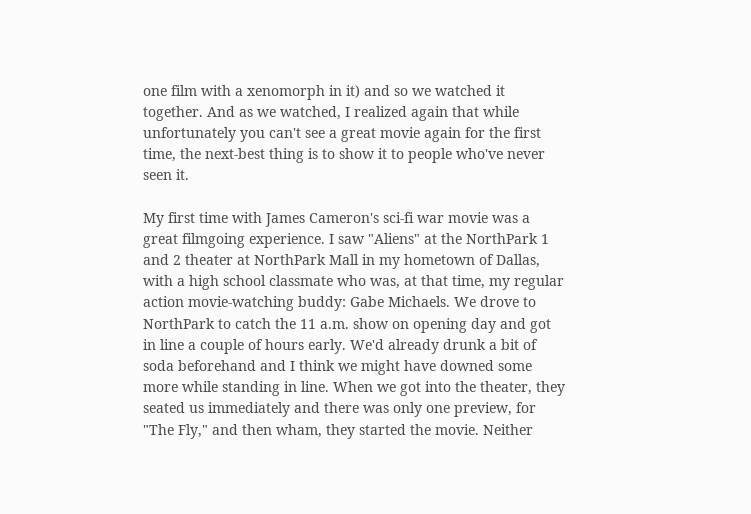one film with a xenomorph in it) and so we watched it together. And as we watched, I realized again that while unfortunately you can't see a great movie again for the first time, the next-best thing is to show it to people who've never seen it.

My first time with James Cameron's sci-fi war movie was a great filmgoing experience. I saw "Aliens" at the NorthPark 1 and 2 theater at NorthPark Mall in my hometown of Dallas, with a high school classmate who was, at that time, my regular action movie-watching buddy: Gabe Michaels. We drove to NorthPark to catch the 11 a.m. show on opening day and got in line a couple of hours early. We'd already drunk a bit of soda beforehand and I think we might have downed some more while standing in line. When we got into the theater, they seated us immediately and there was only one preview, for "The Fly," and then wham, they started the movie. Neither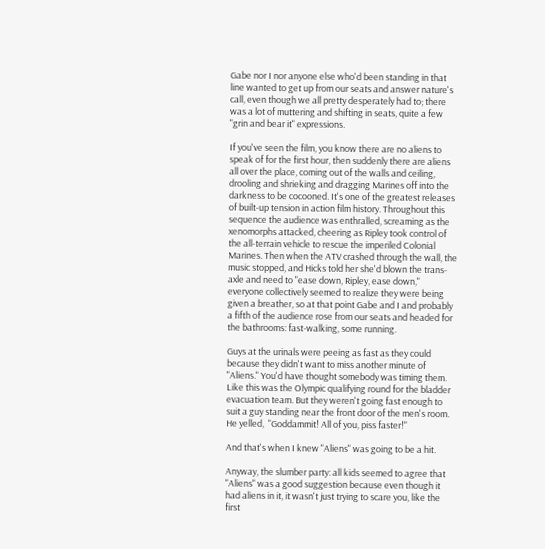Gabe nor I nor anyone else who'd been standing in that line wanted to get up from our seats and answer nature's call, even though we all pretty desperately had to; there was a lot of muttering and shifting in seats, quite a few "grin and bear it" expressions.

If you've seen the film, you know there are no aliens to speak of for the first hour, then suddenly there are aliens all over the place, coming out of the walls and ceiling, drooling and shrieking and dragging Marines off into the darkness to be cocooned. It's one of the greatest releases of built-up tension in action film history. Throughout this sequence the audience was enthralled, screaming as the xenomorphs attacked, cheering as Ripley took control of the all-terrain vehicle to rescue the imperiled Colonial Marines. Then when the ATV crashed through the wall, the music stopped, and Hicks told her she'd blown the trans-axle and need to "ease down, Ripley, ease down," everyone collectively seemed to realize they were being given a breather, so at that point Gabe and I and probably a fifth of the audience rose from our seats and headed for the bathrooms: fast-walking, some running.

Guys at the urinals were peeing as fast as they could because they didn't want to miss another minute of "Aliens." You'd have thought somebody was timing them. Like this was the Olympic qualifying round for the bladder evacuation team. But they weren't going fast enough to suit a guy standing near the front door of the men's room. He yelled,  "Goddammit! All of you, piss faster!"

And that's when I knew "Aliens" was going to be a hit.

Anyway, the slumber party: all kids seemed to agree that "Aliens" was a good suggestion because even though it had aliens in it, it wasn't just trying to scare you, like the first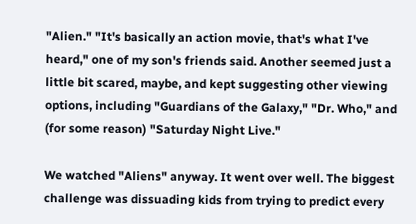"Alien." "It's basically an action movie, that's what I've heard," one of my son's friends said. Another seemed just a little bit scared, maybe, and kept suggesting other viewing options, including "Guardians of the Galaxy," "Dr. Who," and (for some reason) "Saturday Night Live."

We watched "Aliens" anyway. It went over well. The biggest challenge was dissuading kids from trying to predict every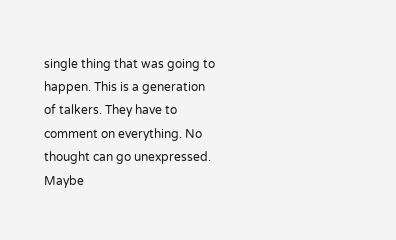single thing that was going to happen. This is a generation of talkers. They have to comment on everything. No thought can go unexpressed. Maybe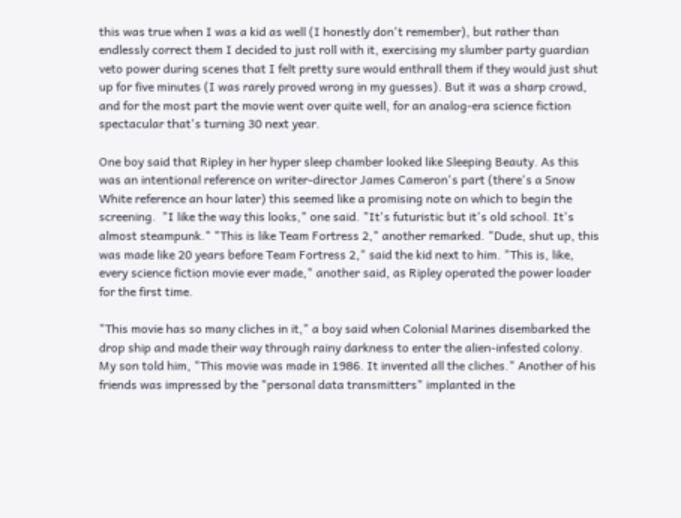this was true when I was a kid as well (I honestly don't remember), but rather than endlessly correct them I decided to just roll with it, exercising my slumber party guardian veto power during scenes that I felt pretty sure would enthrall them if they would just shut up for five minutes (I was rarely proved wrong in my guesses). But it was a sharp crowd, and for the most part the movie went over quite well, for an analog-era science fiction spectacular that's turning 30 next year.

One boy said that Ripley in her hyper sleep chamber looked like Sleeping Beauty. As this was an intentional reference on writer-director James Cameron's part (there's a Snow White reference an hour later) this seemed like a promising note on which to begin the screening.  "I like the way this looks," one said. "It's futuristic but it's old school. It's almost steampunk." "This is like Team Fortress 2," another remarked. "Dude, shut up, this was made like 20 years before Team Fortress 2," said the kid next to him. "This is, like, every science fiction movie ever made," another said, as Ripley operated the power loader for the first time.

"This movie has so many cliches in it," a boy said when Colonial Marines disembarked the drop ship and made their way through rainy darkness to enter the alien-infested colony. My son told him, "This movie was made in 1986. It invented all the cliches." Another of his friends was impressed by the "personal data transmitters" implanted in the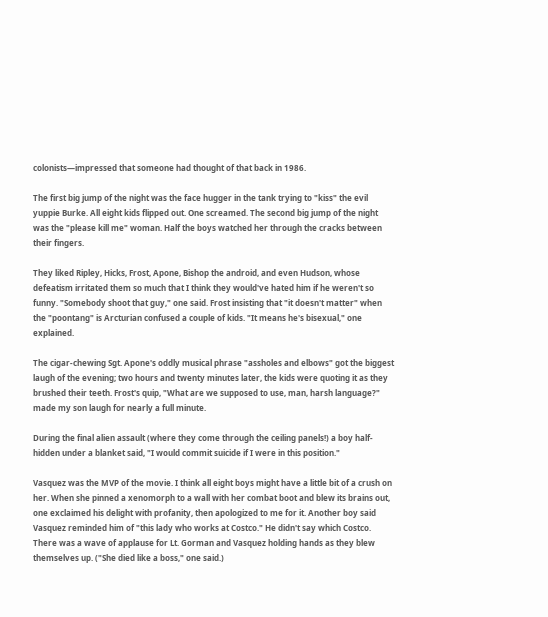colonists—impressed that someone had thought of that back in 1986.

The first big jump of the night was the face hugger in the tank trying to "kiss" the evil yuppie Burke. All eight kids flipped out. One screamed. The second big jump of the night was the "please kill me" woman. Half the boys watched her through the cracks between their fingers.

They liked Ripley, Hicks, Frost, Apone, Bishop the android, and even Hudson, whose defeatism irritated them so much that I think they would've hated him if he weren't so funny. "Somebody shoot that guy," one said. Frost insisting that "it doesn't matter" when the "poontang" is Arcturian confused a couple of kids. "It means he's bisexual," one explained.

The cigar-chewing Sgt. Apone's oddly musical phrase "assholes and elbows" got the biggest laugh of the evening; two hours and twenty minutes later, the kids were quoting it as they brushed their teeth. Frost's quip, "What are we supposed to use, man, harsh language?" made my son laugh for nearly a full minute.

During the final alien assault (where they come through the ceiling panels!) a boy half-hidden under a blanket said, "I would commit suicide if I were in this position."

Vasquez was the MVP of the movie. I think all eight boys might have a little bit of a crush on her. When she pinned a xenomorph to a wall with her combat boot and blew its brains out, one exclaimed his delight with profanity, then apologized to me for it. Another boy said Vasquez reminded him of "this lady who works at Costco." He didn't say which Costco. There was a wave of applause for Lt. Gorman and Vasquez holding hands as they blew themselves up. ("She died like a boss," one said.)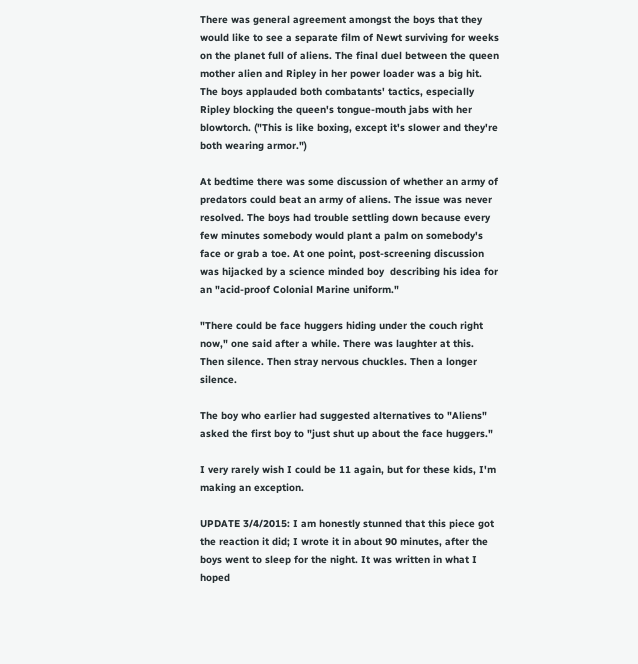There was general agreement amongst the boys that they would like to see a separate film of Newt surviving for weeks on the planet full of aliens. The final duel between the queen mother alien and Ripley in her power loader was a big hit. The boys applauded both combatants' tactics, especially Ripley blocking the queen's tongue-mouth jabs with her blowtorch. ("This is like boxing, except it's slower and they're both wearing armor.")

At bedtime there was some discussion of whether an army of predators could beat an army of aliens. The issue was never resolved. The boys had trouble settling down because every few minutes somebody would plant a palm on somebody's face or grab a toe. At one point, post-screening discussion was hijacked by a science minded boy  describing his idea for an "acid-proof Colonial Marine uniform."

"There could be face huggers hiding under the couch right now," one said after a while. There was laughter at this. Then silence. Then stray nervous chuckles. Then a longer silence.

The boy who earlier had suggested alternatives to "Aliens" asked the first boy to "just shut up about the face huggers."

I very rarely wish I could be 11 again, but for these kids, I'm making an exception.

UPDATE 3/4/2015: I am honestly stunned that this piece got the reaction it did; I wrote it in about 90 minutes, after the boys went to sleep for the night. It was written in what I hoped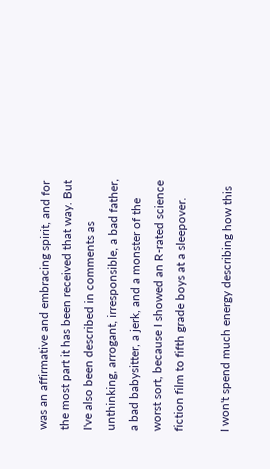was an affirmative and embracing spirit, and for the most part it has been received that way. But I've also been described in comments as unthinking, arrogant, irresponsible, a bad father, a bad babysitter, a jerk, and a monster of the worst sort, because I showed an R-rated science fiction film to fifth grade boys at a sleepover.

I won't spend much energy describing how this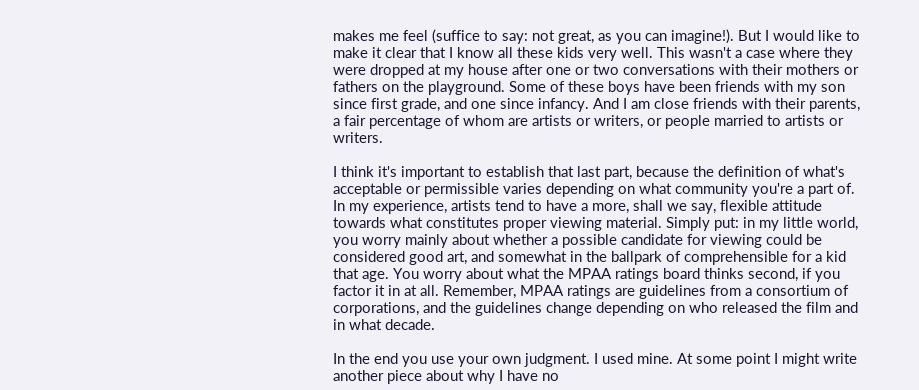makes me feel (suffice to say: not great, as you can imagine!). But I would like to make it clear that I know all these kids very well. This wasn't a case where they were dropped at my house after one or two conversations with their mothers or fathers on the playground. Some of these boys have been friends with my son since first grade, and one since infancy. And I am close friends with their parents, a fair percentage of whom are artists or writers, or people married to artists or writers.

I think it's important to establish that last part, because the definition of what's acceptable or permissible varies depending on what community you're a part of. In my experience, artists tend to have a more, shall we say, flexible attitude towards what constitutes proper viewing material. Simply put: in my little world, you worry mainly about whether a possible candidate for viewing could be considered good art, and somewhat in the ballpark of comprehensible for a kid that age. You worry about what the MPAA ratings board thinks second, if you factor it in at all. Remember, MPAA ratings are guidelines from a consortium of corporations, and the guidelines change depending on who released the film and in what decade.

In the end you use your own judgment. I used mine. At some point I might write another piece about why I have no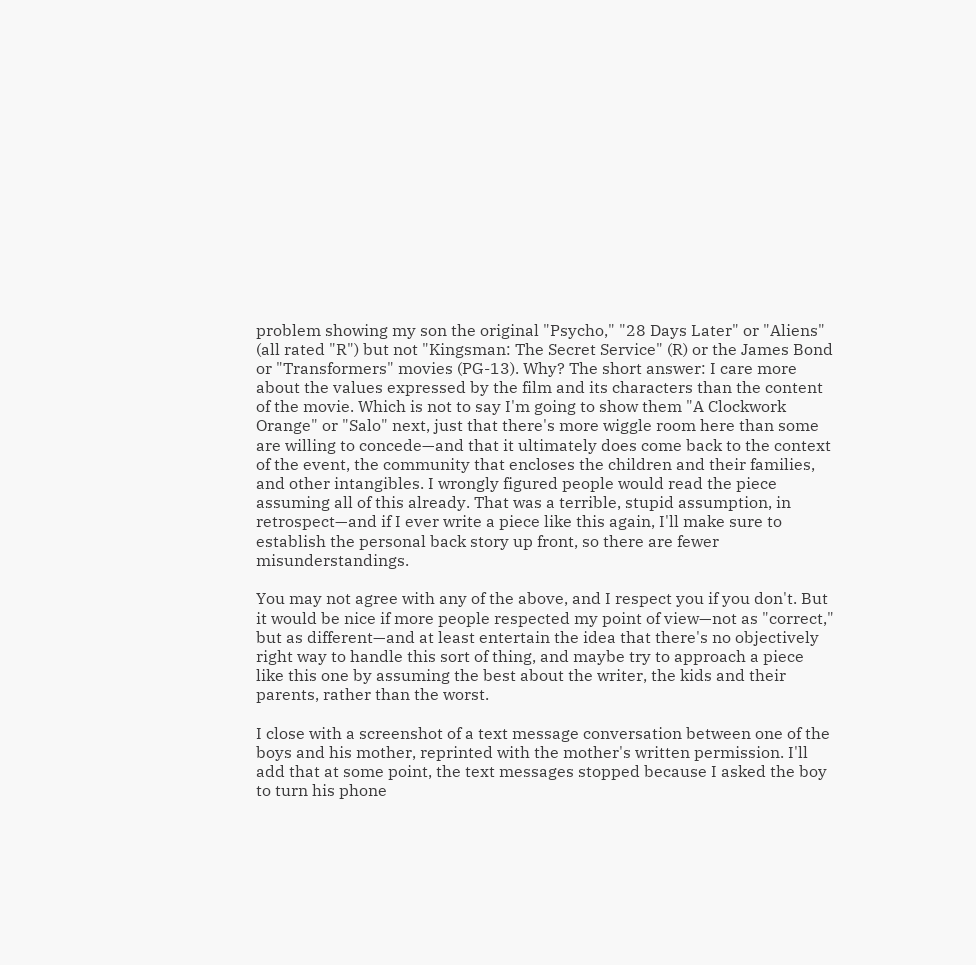problem showing my son the original "Psycho," "28 Days Later" or "Aliens" (all rated "R") but not "Kingsman: The Secret Service" (R) or the James Bond or "Transformers" movies (PG-13). Why? The short answer: I care more about the values expressed by the film and its characters than the content of the movie. Which is not to say I'm going to show them "A Clockwork Orange" or "Salo" next, just that there's more wiggle room here than some are willing to concede—and that it ultimately does come back to the context of the event, the community that encloses the children and their families, and other intangibles. I wrongly figured people would read the piece assuming all of this already. That was a terrible, stupid assumption, in retrospect—and if I ever write a piece like this again, I'll make sure to establish the personal back story up front, so there are fewer misunderstandings.

You may not agree with any of the above, and I respect you if you don't. But it would be nice if more people respected my point of view—not as "correct," but as different—and at least entertain the idea that there's no objectively right way to handle this sort of thing, and maybe try to approach a piece like this one by assuming the best about the writer, the kids and their parents, rather than the worst.

I close with a screenshot of a text message conversation between one of the boys and his mother, reprinted with the mother's written permission. I'll add that at some point, the text messages stopped because I asked the boy to turn his phone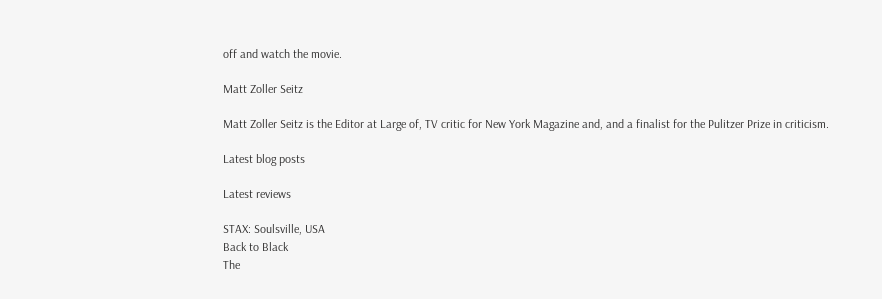off and watch the movie.

Matt Zoller Seitz

Matt Zoller Seitz is the Editor at Large of, TV critic for New York Magazine and, and a finalist for the Pulitzer Prize in criticism.

Latest blog posts

Latest reviews

STAX: Soulsville, USA
Back to Black
The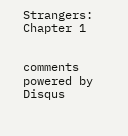Strangers: Chapter 1


comments powered by Disqus